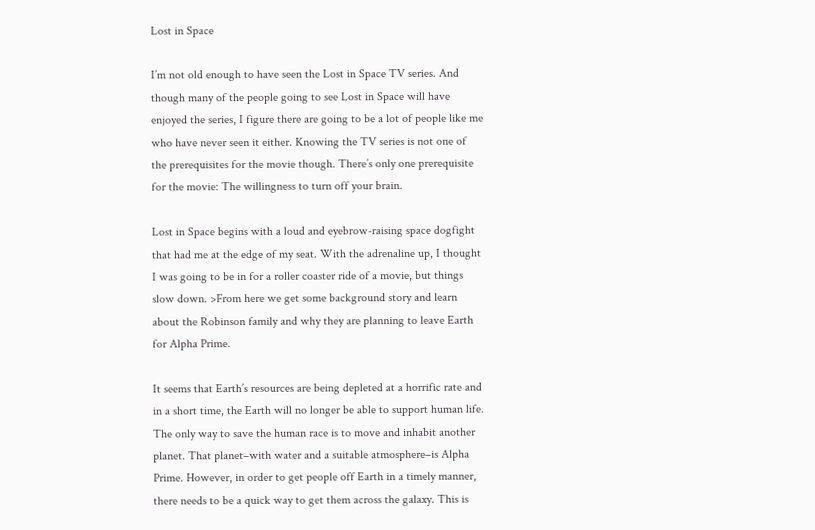Lost in Space

I’m not old enough to have seen the Lost in Space TV series. And though many of the people going to see Lost in Space will have enjoyed the series, I figure there are going to be a lot of people like me who have never seen it either. Knowing the TV series is not one of the prerequisites for the movie though. There’s only one prerequisite for the movie: The willingness to turn off your brain.

Lost in Space begins with a loud and eyebrow-raising space dogfight that had me at the edge of my seat. With the adrenaline up, I thought I was going to be in for a roller coaster ride of a movie, but things slow down. >From here we get some background story and learn about the Robinson family and why they are planning to leave Earth for Alpha Prime.

It seems that Earth’s resources are being depleted at a horrific rate and in a short time, the Earth will no longer be able to support human life. The only way to save the human race is to move and inhabit another planet. That planet–with water and a suitable atmosphere–is Alpha Prime. However, in order to get people off Earth in a timely manner, there needs to be a quick way to get them across the galaxy. This is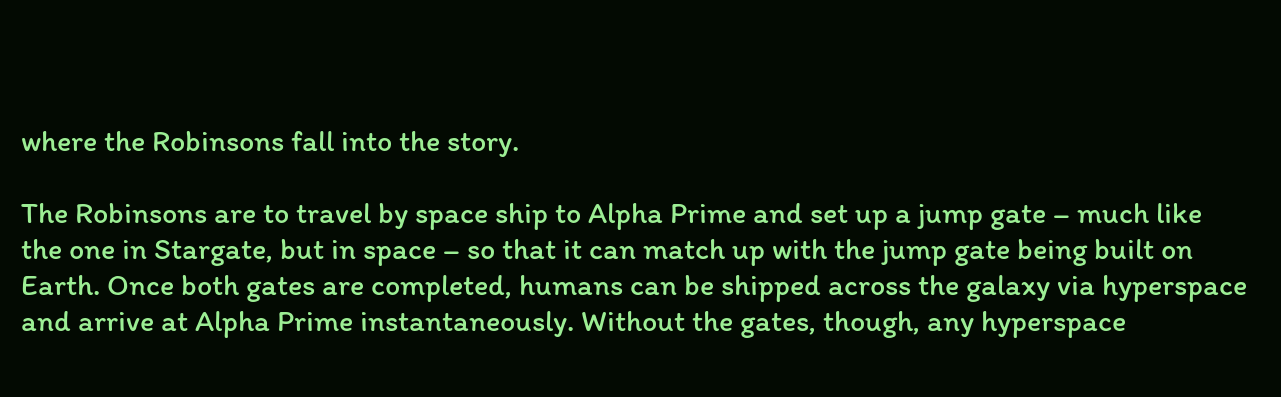where the Robinsons fall into the story.

The Robinsons are to travel by space ship to Alpha Prime and set up a jump gate – much like the one in Stargate, but in space – so that it can match up with the jump gate being built on Earth. Once both gates are completed, humans can be shipped across the galaxy via hyperspace and arrive at Alpha Prime instantaneously. Without the gates, though, any hyperspace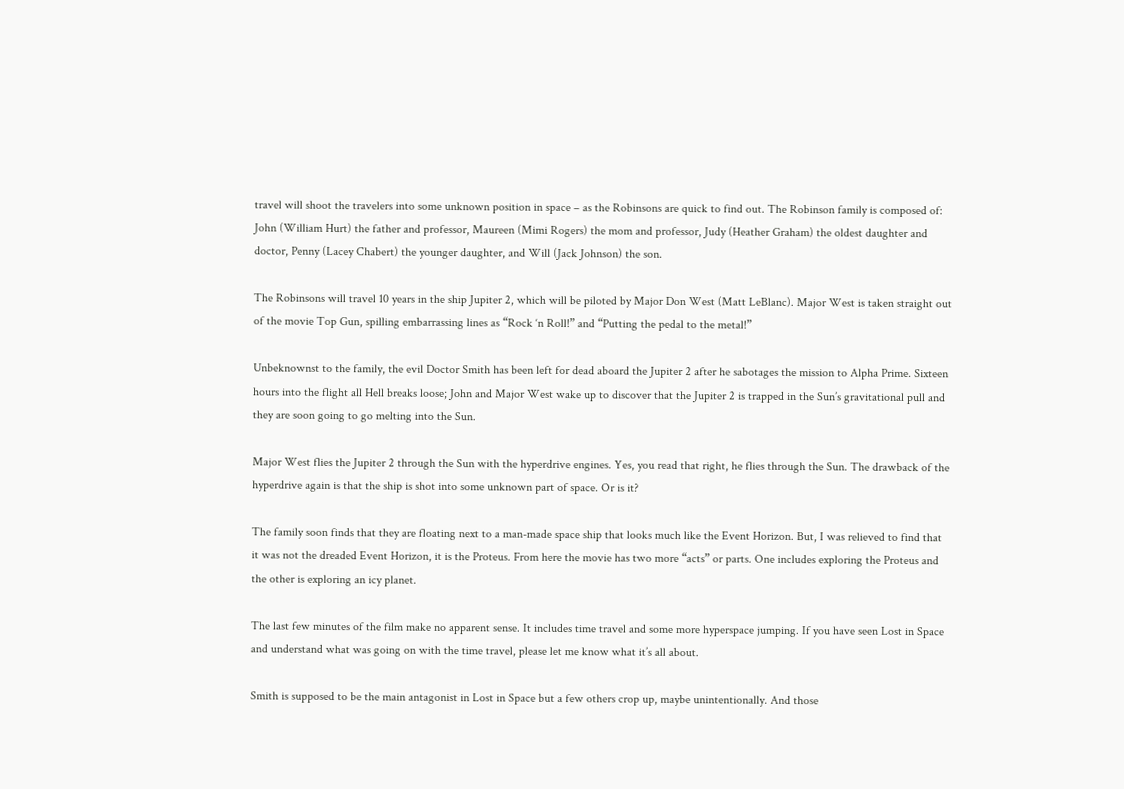travel will shoot the travelers into some unknown position in space – as the Robinsons are quick to find out. The Robinson family is composed of: John (William Hurt) the father and professor, Maureen (Mimi Rogers) the mom and professor, Judy (Heather Graham) the oldest daughter and doctor, Penny (Lacey Chabert) the younger daughter, and Will (Jack Johnson) the son.

The Robinsons will travel 10 years in the ship Jupiter 2, which will be piloted by Major Don West (Matt LeBlanc). Major West is taken straight out of the movie Top Gun, spilling embarrassing lines as “Rock ‘n Roll!” and “Putting the pedal to the metal!”

Unbeknownst to the family, the evil Doctor Smith has been left for dead aboard the Jupiter 2 after he sabotages the mission to Alpha Prime. Sixteen hours into the flight all Hell breaks loose; John and Major West wake up to discover that the Jupiter 2 is trapped in the Sun’s gravitational pull and they are soon going to go melting into the Sun.

Major West flies the Jupiter 2 through the Sun with the hyperdrive engines. Yes, you read that right, he flies through the Sun. The drawback of the hyperdrive again is that the ship is shot into some unknown part of space. Or is it?

The family soon finds that they are floating next to a man-made space ship that looks much like the Event Horizon. But, I was relieved to find that it was not the dreaded Event Horizon, it is the Proteus. From here the movie has two more “acts” or parts. One includes exploring the Proteus and the other is exploring an icy planet.

The last few minutes of the film make no apparent sense. It includes time travel and some more hyperspace jumping. If you have seen Lost in Space and understand what was going on with the time travel, please let me know what it’s all about.

Smith is supposed to be the main antagonist in Lost in Space but a few others crop up, maybe unintentionally. And those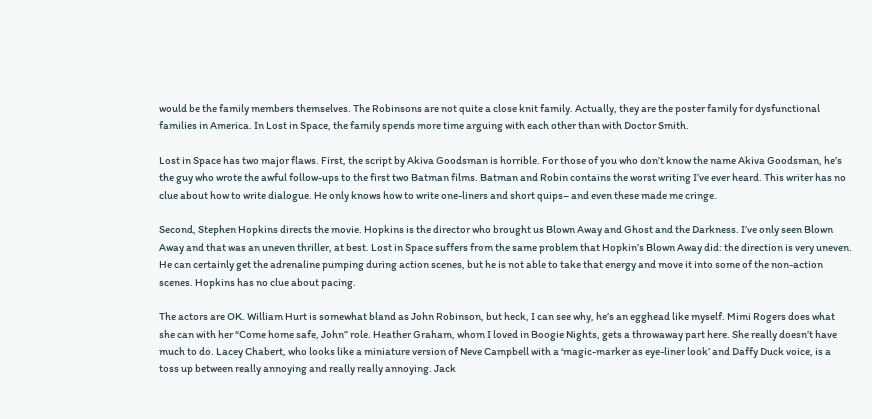would be the family members themselves. The Robinsons are not quite a close knit family. Actually, they are the poster family for dysfunctional families in America. In Lost in Space, the family spends more time arguing with each other than with Doctor Smith.

Lost in Space has two major flaws. First, the script by Akiva Goodsman is horrible. For those of you who don’t know the name Akiva Goodsman, he’s the guy who wrote the awful follow-ups to the first two Batman films. Batman and Robin contains the worst writing I’ve ever heard. This writer has no clue about how to write dialogue. He only knows how to write one-liners and short quips– and even these made me cringe.

Second, Stephen Hopkins directs the movie. Hopkins is the director who brought us Blown Away and Ghost and the Darkness. I’ve only seen Blown Away and that was an uneven thriller, at best. Lost in Space suffers from the same problem that Hopkin’s Blown Away did: the direction is very uneven. He can certainly get the adrenaline pumping during action scenes, but he is not able to take that energy and move it into some of the non-action scenes. Hopkins has no clue about pacing.

The actors are OK. William Hurt is somewhat bland as John Robinson, but heck, I can see why, he’s an egghead like myself. Mimi Rogers does what she can with her “Come home safe, John” role. Heather Graham, whom I loved in Boogie Nights, gets a throwaway part here. She really doesn’t have much to do. Lacey Chabert, who looks like a miniature version of Neve Campbell with a ‘magic-marker as eye-liner look’ and Daffy Duck voice, is a toss up between really annoying and really really annoying. Jack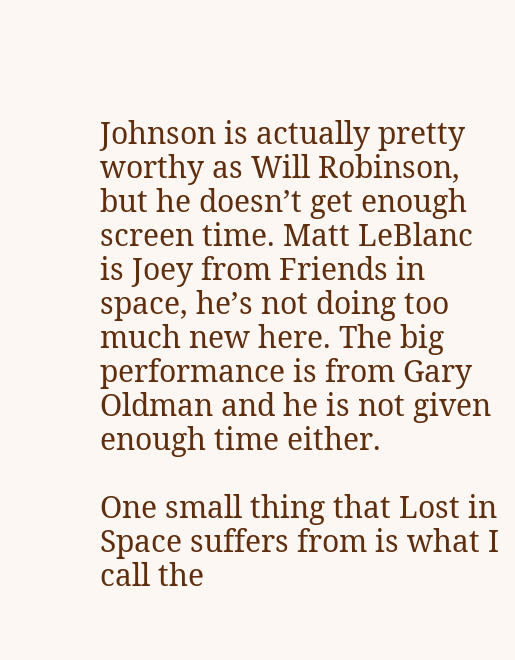Johnson is actually pretty worthy as Will Robinson, but he doesn’t get enough screen time. Matt LeBlanc is Joey from Friends in space, he’s not doing too much new here. The big performance is from Gary Oldman and he is not given enough time either.

One small thing that Lost in Space suffers from is what I call the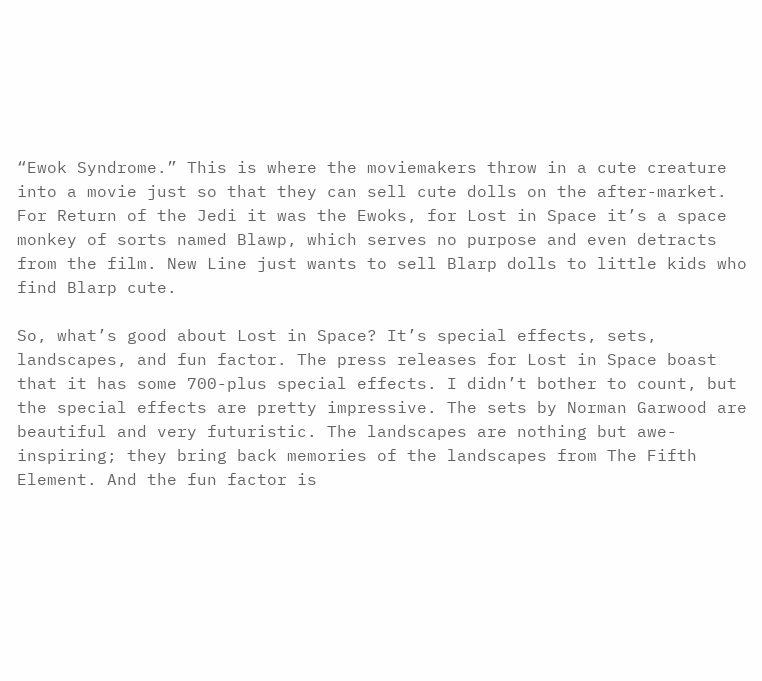“Ewok Syndrome.” This is where the moviemakers throw in a cute creature into a movie just so that they can sell cute dolls on the after-market. For Return of the Jedi it was the Ewoks, for Lost in Space it’s a space monkey of sorts named Blawp, which serves no purpose and even detracts from the film. New Line just wants to sell Blarp dolls to little kids who find Blarp cute.

So, what’s good about Lost in Space? It’s special effects, sets, landscapes, and fun factor. The press releases for Lost in Space boast that it has some 700-plus special effects. I didn’t bother to count, but the special effects are pretty impressive. The sets by Norman Garwood are beautiful and very futuristic. The landscapes are nothing but awe-inspiring; they bring back memories of the landscapes from The Fifth Element. And the fun factor is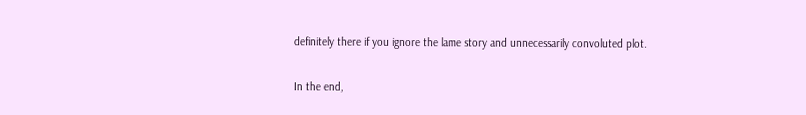definitely there if you ignore the lame story and unnecessarily convoluted plot.

In the end,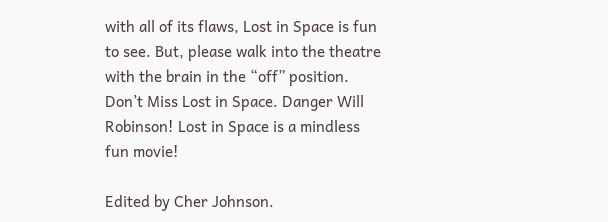with all of its flaws, Lost in Space is fun to see. But, please walk into the theatre with the brain in the “off” position. Don’t Miss Lost in Space. Danger Will Robinson! Lost in Space is a mindless fun movie!

Edited by Cher Johnson.